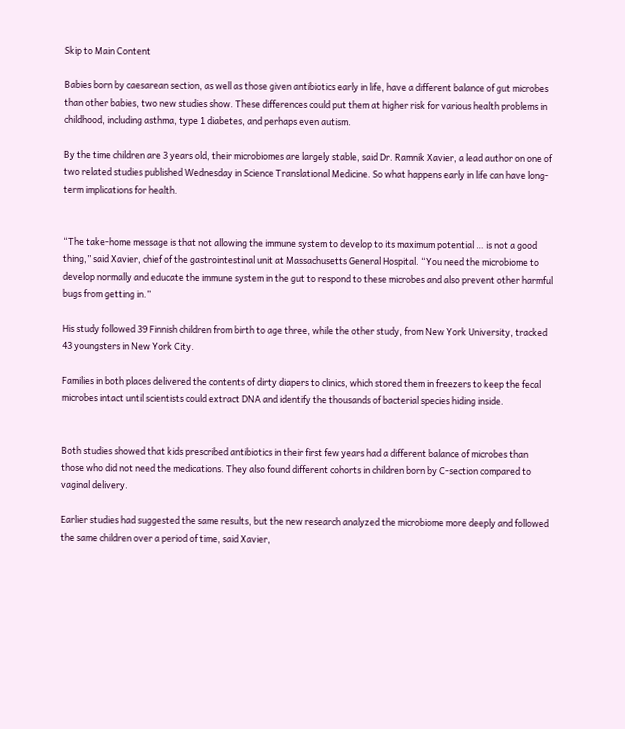Skip to Main Content

Babies born by caesarean section, as well as those given antibiotics early in life, have a different balance of gut microbes than other babies, two new studies show. These differences could put them at higher risk for various health problems in childhood, including asthma, type 1 diabetes, and perhaps even autism.

By the time children are 3 years old, their microbiomes are largely stable, said Dr. Ramnik Xavier, a lead author on one of two related studies published Wednesday in Science Translational Medicine. So what happens early in life can have long-term implications for health.


“The take-home message is that not allowing the immune system to develop to its maximum potential … is not a good thing,” said Xavier, chief of the gastrointestinal unit at Massachusetts General Hospital. “You need the microbiome to develop normally and educate the immune system in the gut to respond to these microbes and also prevent other harmful bugs from getting in.”

His study followed 39 Finnish children from birth to age three, while the other study, from New York University, tracked 43 youngsters in New York City.

Families in both places delivered the contents of dirty diapers to clinics, which stored them in freezers to keep the fecal microbes intact until scientists could extract DNA and identify the thousands of bacterial species hiding inside.


Both studies showed that kids prescribed antibiotics in their first few years had a different balance of microbes than those who did not need the medications. They also found different cohorts in children born by C-section compared to vaginal delivery.

Earlier studies had suggested the same results, but the new research analyzed the microbiome more deeply and followed the same children over a period of time, said Xavier,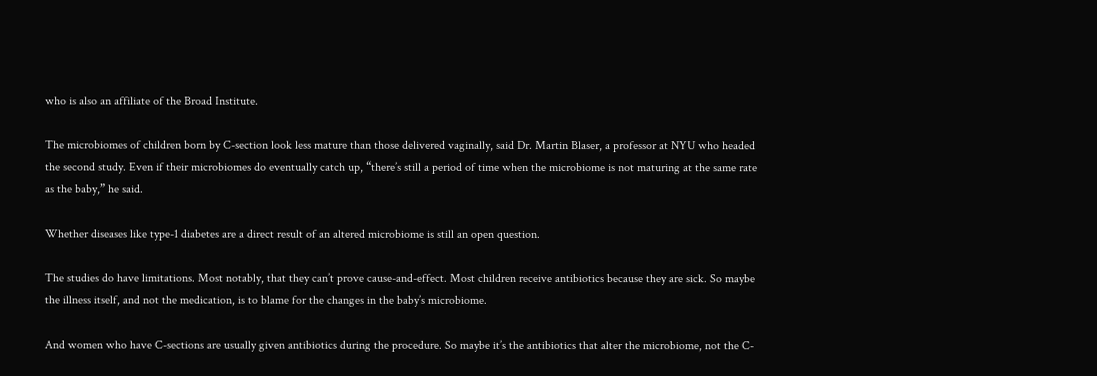who is also an affiliate of the Broad Institute.

The microbiomes of children born by C-section look less mature than those delivered vaginally, said Dr. Martin Blaser, a professor at NYU who headed the second study. Even if their microbiomes do eventually catch up, “there’s still a period of time when the microbiome is not maturing at the same rate as the baby,” he said.

Whether diseases like type-1 diabetes are a direct result of an altered microbiome is still an open question.

The studies do have limitations. Most notably, that they can’t prove cause-and-effect. Most children receive antibiotics because they are sick. So maybe the illness itself, and not the medication, is to blame for the changes in the baby’s microbiome.

And women who have C-sections are usually given antibiotics during the procedure. So maybe it’s the antibiotics that alter the microbiome, not the C-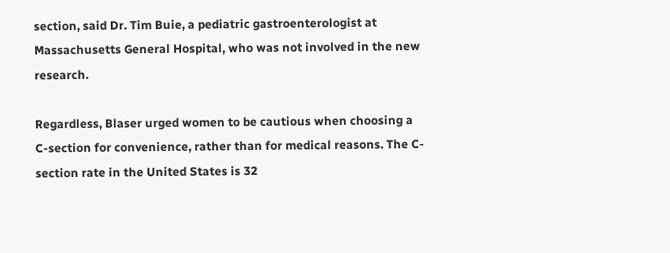section, said Dr. Tim Buie, a pediatric gastroenterologist at Massachusetts General Hospital, who was not involved in the new research.

Regardless, Blaser urged women to be cautious when choosing a C-section for convenience, rather than for medical reasons. The C-section rate in the United States is 32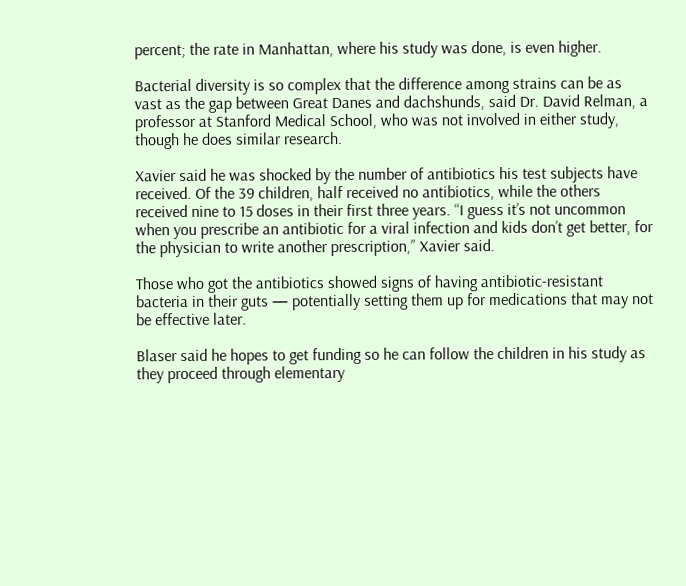percent; the rate in Manhattan, where his study was done, is even higher.

Bacterial diversity is so complex that the difference among strains can be as vast as the gap between Great Danes and dachshunds, said Dr. David Relman, a professor at Stanford Medical School, who was not involved in either study, though he does similar research.

Xavier said he was shocked by the number of antibiotics his test subjects have received. Of the 39 children, half received no antibiotics, while the others received nine to 15 doses in their first three years. “I guess it’s not uncommon when you prescribe an antibiotic for a viral infection and kids don’t get better, for the physician to write another prescription,” Xavier said.

Those who got the antibiotics showed signs of having antibiotic-resistant bacteria in their guts — potentially setting them up for medications that may not be effective later.

Blaser said he hopes to get funding so he can follow the children in his study as they proceed through elementary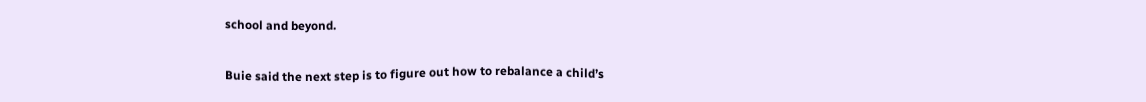school and beyond.

Buie said the next step is to figure out how to rebalance a child’s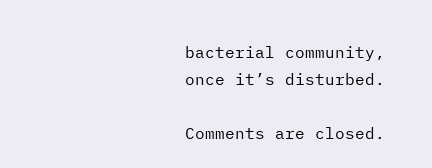bacterial community, once it’s disturbed.

Comments are closed.